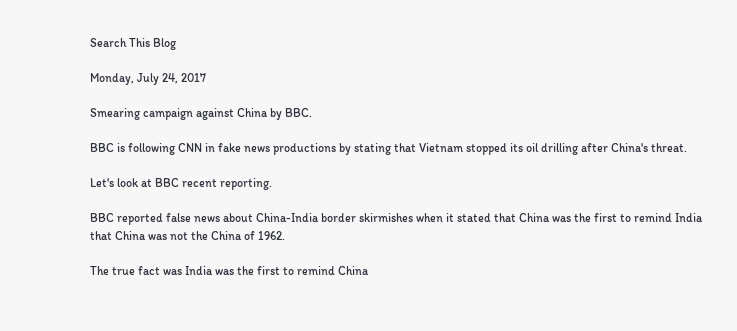Search This Blog

Monday, July 24, 2017

Smearing campaign against China by BBC.

BBC is following CNN in fake news productions by stating that Vietnam stopped its oil drilling after China's threat.

Let's look at BBC recent reporting.

BBC reported false news about China-India border skirmishes when it stated that China was the first to remind India that China was not the China of 1962.

The true fact was India was the first to remind China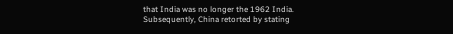that India was no longer the 1962 India.  Subsequently, China retorted by stating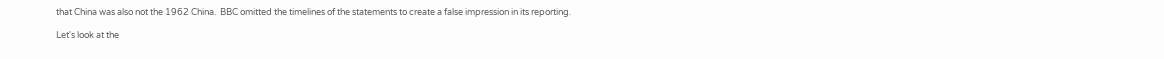that China was also not the 1962 China.  BBC omitted the timelines of the statements to create a false impression in its reporting.

Let's look at the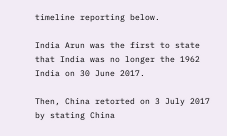timeline reporting below.

India Arun was the first to state that India was no longer the 1962 India on 30 June 2017.

Then, China retorted on 3 July 2017 by stating China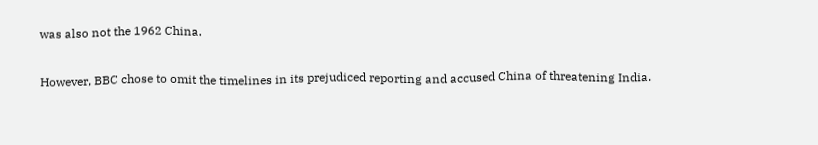was also not the 1962 China.

However, BBC chose to omit the timelines in its prejudiced reporting and accused China of threatening India.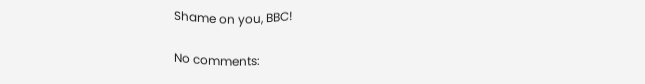Shame on you, BBC!

No comments: